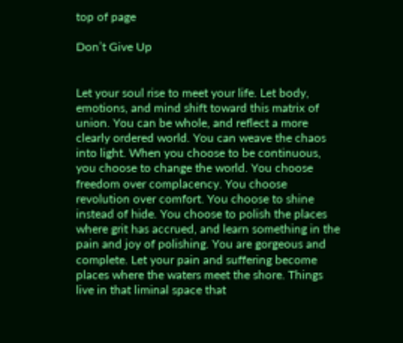top of page

Don’t Give Up


Let your soul rise to meet your life. Let body, emotions, and mind shift toward this matrix of union. You can be whole, and reflect a more clearly ordered world. You can weave the chaos into light. When you choose to be continuous, you choose to change the world. You choose freedom over complacency. You choose revolution over comfort. You choose to shine instead of hide. You choose to polish the places where grit has accrued, and learn something in the pain and joy of polishing. You are gorgeous and complete. Let your pain and suffering become places where the waters meet the shore. Things live in that liminal space that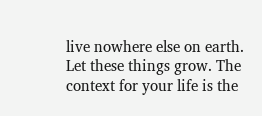live nowhere else on earth. Let these things grow. The context for your life is the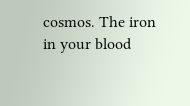cosmos. The iron in your blood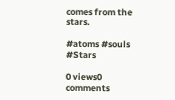comes from the stars.

#atoms #souls #Stars

0 views0 comments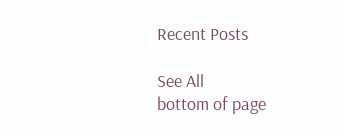Recent Posts

See All
bottom of page